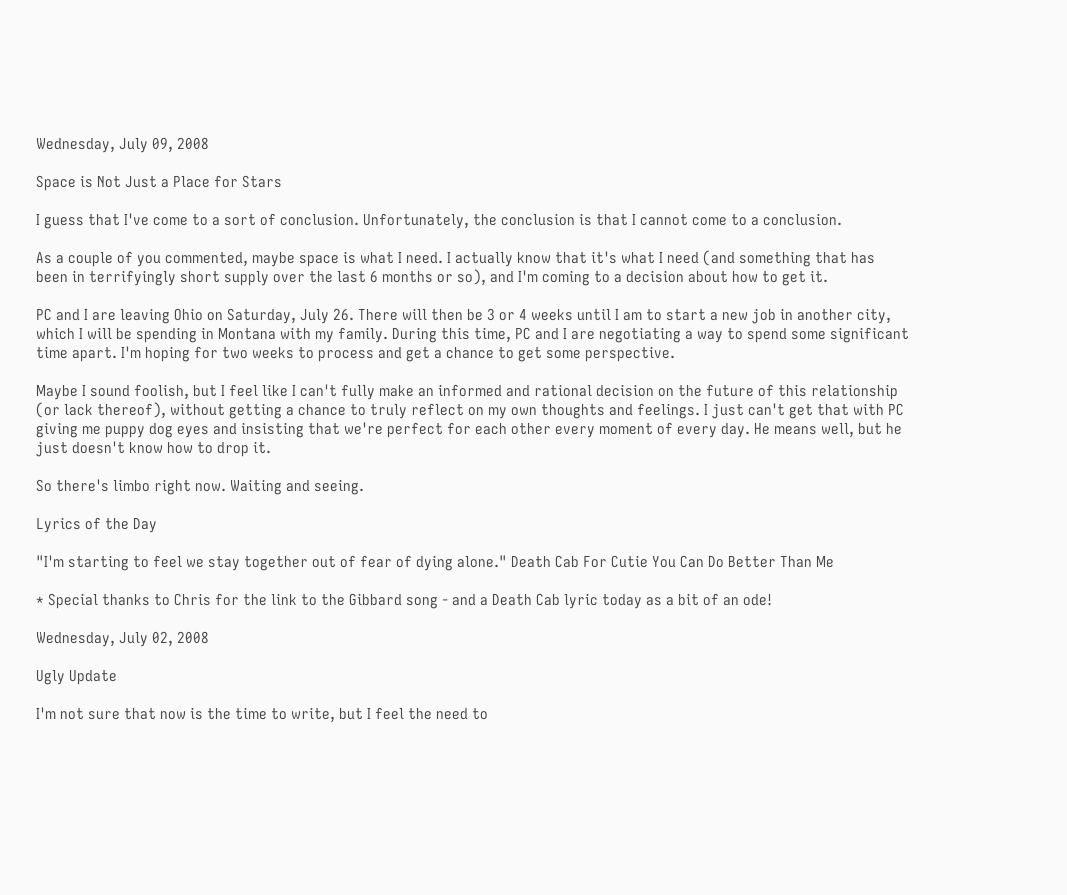Wednesday, July 09, 2008

Space is Not Just a Place for Stars

I guess that I've come to a sort of conclusion. Unfortunately, the conclusion is that I cannot come to a conclusion.

As a couple of you commented, maybe space is what I need. I actually know that it's what I need (and something that has been in terrifyingly short supply over the last 6 months or so), and I'm coming to a decision about how to get it.

PC and I are leaving Ohio on Saturday, July 26. There will then be 3 or 4 weeks until I am to start a new job in another city, which I will be spending in Montana with my family. During this time, PC and I are negotiating a way to spend some significant time apart. I'm hoping for two weeks to process and get a chance to get some perspective.

Maybe I sound foolish, but I feel like I can't fully make an informed and rational decision on the future of this relationship (or lack thereof), without getting a chance to truly reflect on my own thoughts and feelings. I just can't get that with PC giving me puppy dog eyes and insisting that we're perfect for each other every moment of every day. He means well, but he just doesn't know how to drop it.

So there's limbo right now. Waiting and seeing.

Lyrics of the Day

"I'm starting to feel we stay together out of fear of dying alone." Death Cab For Cutie You Can Do Better Than Me

* Special thanks to Chris for the link to the Gibbard song - and a Death Cab lyric today as a bit of an ode!

Wednesday, July 02, 2008

Ugly Update

I'm not sure that now is the time to write, but I feel the need to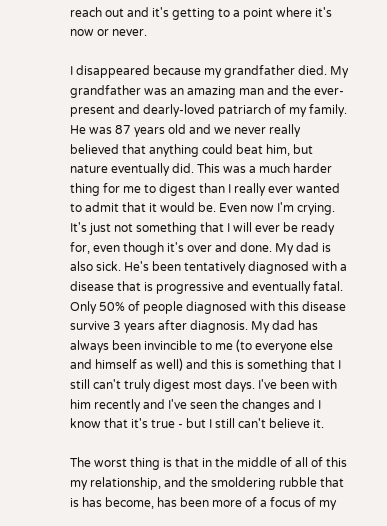reach out and it's getting to a point where it's now or never.

I disappeared because my grandfather died. My grandfather was an amazing man and the ever-present and dearly-loved patriarch of my family. He was 87 years old and we never really believed that anything could beat him, but nature eventually did. This was a much harder thing for me to digest than I really ever wanted to admit that it would be. Even now I'm crying. It's just not something that I will ever be ready for, even though it's over and done. My dad is also sick. He's been tentatively diagnosed with a disease that is progressive and eventually fatal. Only 50% of people diagnosed with this disease survive 3 years after diagnosis. My dad has always been invincible to me (to everyone else and himself as well) and this is something that I still can't truly digest most days. I've been with him recently and I've seen the changes and I know that it's true - but I still can't believe it.

The worst thing is that in the middle of all of this my relationship, and the smoldering rubble that is has become, has been more of a focus of my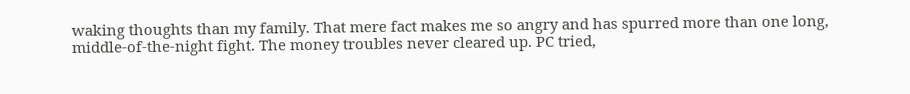waking thoughts than my family. That mere fact makes me so angry and has spurred more than one long, middle-of-the-night fight. The money troubles never cleared up. PC tried,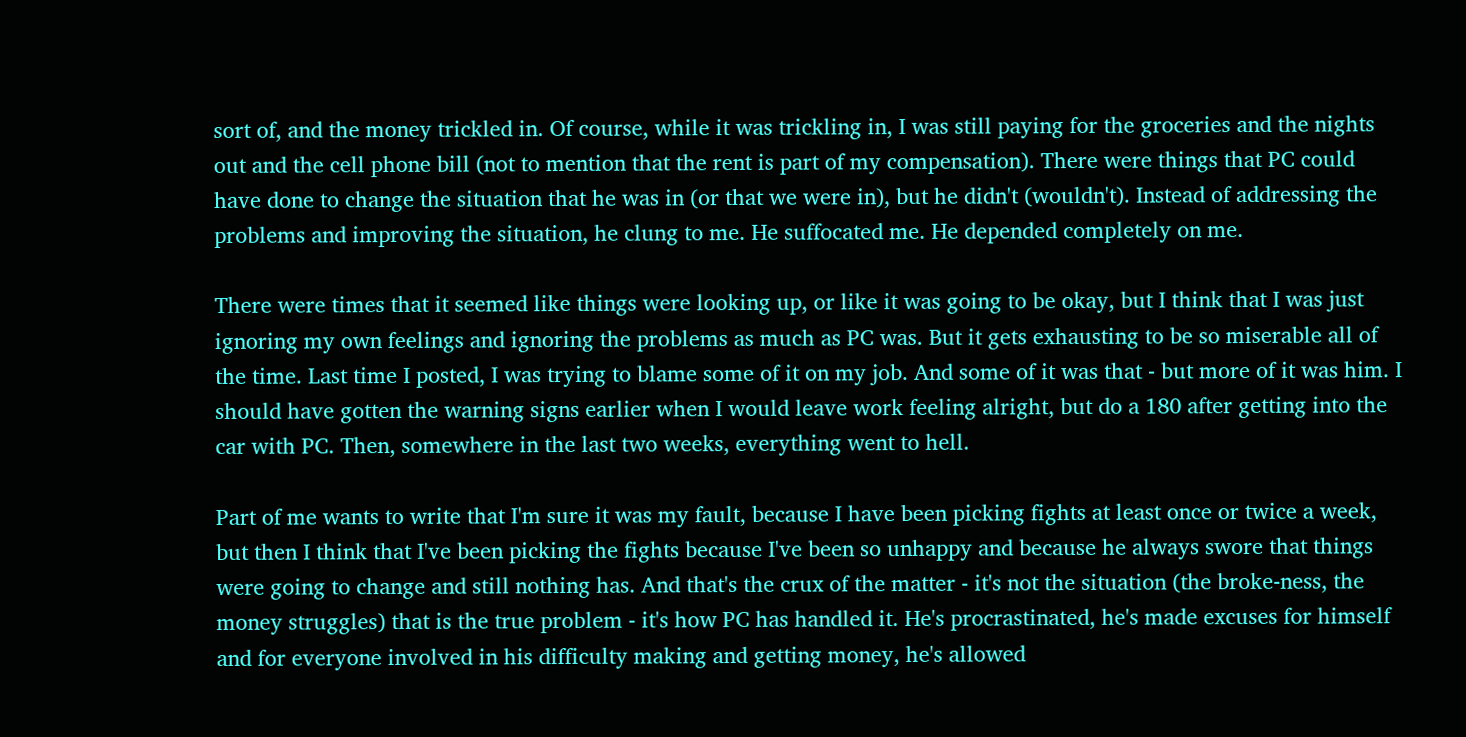sort of, and the money trickled in. Of course, while it was trickling in, I was still paying for the groceries and the nights out and the cell phone bill (not to mention that the rent is part of my compensation). There were things that PC could have done to change the situation that he was in (or that we were in), but he didn't (wouldn't). Instead of addressing the problems and improving the situation, he clung to me. He suffocated me. He depended completely on me.

There were times that it seemed like things were looking up, or like it was going to be okay, but I think that I was just ignoring my own feelings and ignoring the problems as much as PC was. But it gets exhausting to be so miserable all of the time. Last time I posted, I was trying to blame some of it on my job. And some of it was that - but more of it was him. I should have gotten the warning signs earlier when I would leave work feeling alright, but do a 180 after getting into the car with PC. Then, somewhere in the last two weeks, everything went to hell.

Part of me wants to write that I'm sure it was my fault, because I have been picking fights at least once or twice a week, but then I think that I've been picking the fights because I've been so unhappy and because he always swore that things were going to change and still nothing has. And that's the crux of the matter - it's not the situation (the broke-ness, the money struggles) that is the true problem - it's how PC has handled it. He's procrastinated, he's made excuses for himself and for everyone involved in his difficulty making and getting money, he's allowed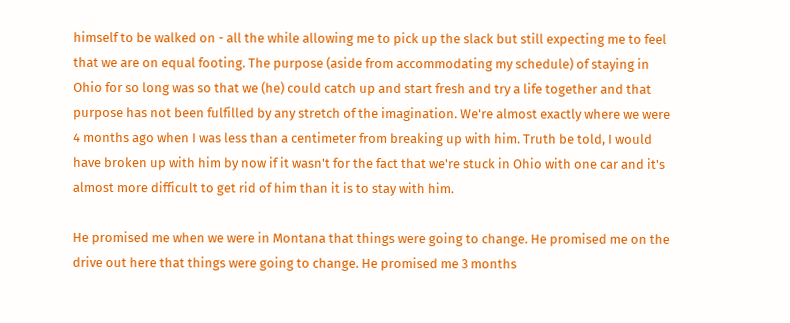himself to be walked on - all the while allowing me to pick up the slack but still expecting me to feel that we are on equal footing. The purpose (aside from accommodating my schedule) of staying in Ohio for so long was so that we (he) could catch up and start fresh and try a life together and that purpose has not been fulfilled by any stretch of the imagination. We're almost exactly where we were 4 months ago when I was less than a centimeter from breaking up with him. Truth be told, I would have broken up with him by now if it wasn't for the fact that we're stuck in Ohio with one car and it's almost more difficult to get rid of him than it is to stay with him.

He promised me when we were in Montana that things were going to change. He promised me on the drive out here that things were going to change. He promised me 3 months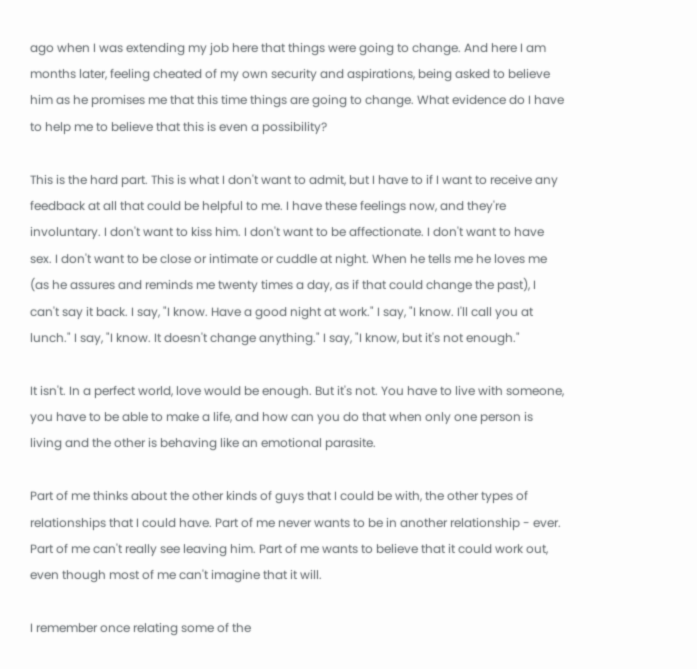ago when I was extending my job here that things were going to change. And here I am months later, feeling cheated of my own security and aspirations, being asked to believe him as he promises me that this time things are going to change. What evidence do I have to help me to believe that this is even a possibility?

This is the hard part. This is what I don't want to admit, but I have to if I want to receive any feedback at all that could be helpful to me. I have these feelings now, and they're involuntary. I don't want to kiss him. I don't want to be affectionate. I don't want to have sex. I don't want to be close or intimate or cuddle at night. When he tells me he loves me (as he assures and reminds me twenty times a day, as if that could change the past), I can't say it back. I say, "I know. Have a good night at work." I say, "I know. I'll call you at lunch." I say, "I know. It doesn't change anything." I say, "I know, but it's not enough."

It isn't. In a perfect world, love would be enough. But it's not. You have to live with someone, you have to be able to make a life, and how can you do that when only one person is living and the other is behaving like an emotional parasite.

Part of me thinks about the other kinds of guys that I could be with, the other types of relationships that I could have. Part of me never wants to be in another relationship - ever. Part of me can't really see leaving him. Part of me wants to believe that it could work out, even though most of me can't imagine that it will.

I remember once relating some of the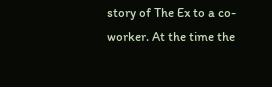story of The Ex to a co-worker. At the time the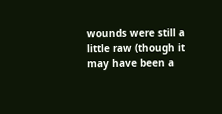wounds were still a little raw (though it may have been a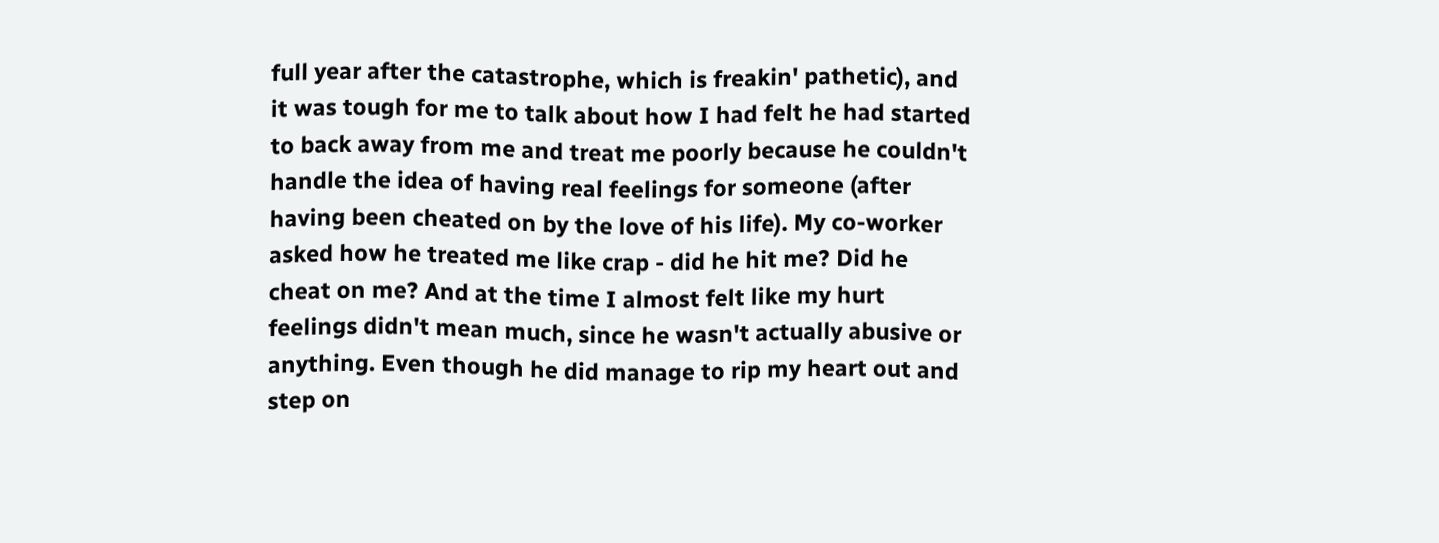full year after the catastrophe, which is freakin' pathetic), and it was tough for me to talk about how I had felt he had started to back away from me and treat me poorly because he couldn't handle the idea of having real feelings for someone (after having been cheated on by the love of his life). My co-worker asked how he treated me like crap - did he hit me? Did he cheat on me? And at the time I almost felt like my hurt feelings didn't mean much, since he wasn't actually abusive or anything. Even though he did manage to rip my heart out and step on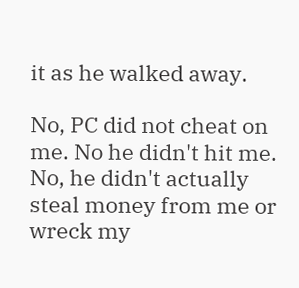it as he walked away.

No, PC did not cheat on me. No he didn't hit me. No, he didn't actually steal money from me or wreck my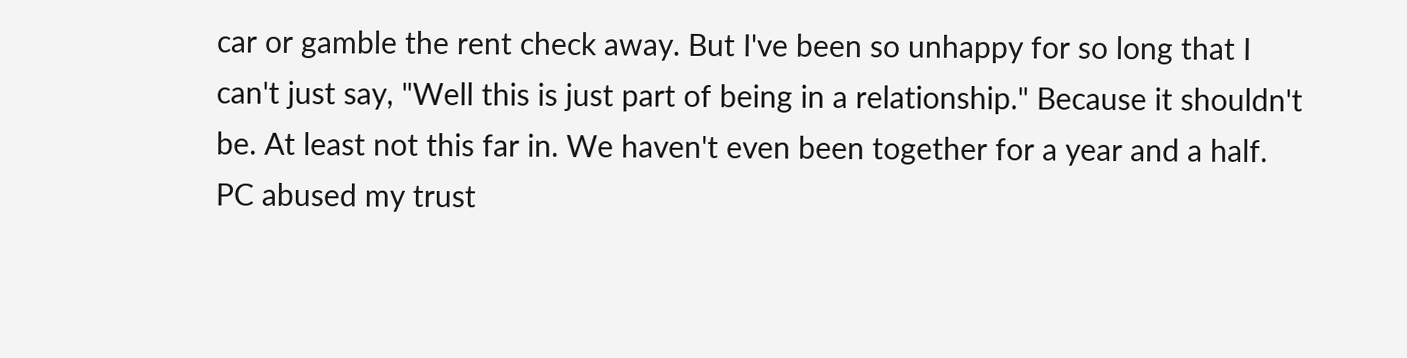car or gamble the rent check away. But I've been so unhappy for so long that I can't just say, "Well this is just part of being in a relationship." Because it shouldn't be. At least not this far in. We haven't even been together for a year and a half. PC abused my trust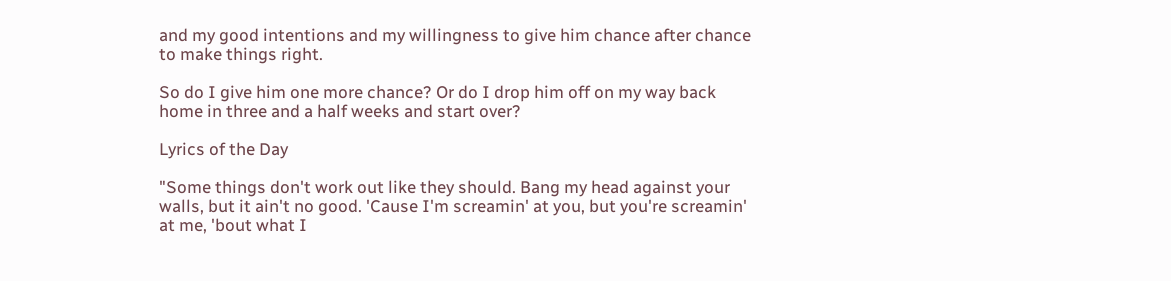and my good intentions and my willingness to give him chance after chance to make things right.

So do I give him one more chance? Or do I drop him off on my way back home in three and a half weeks and start over?

Lyrics of the Day

"Some things don't work out like they should. Bang my head against your walls, but it ain't no good. 'Cause I'm screamin' at you, but you're screamin' at me, 'bout what I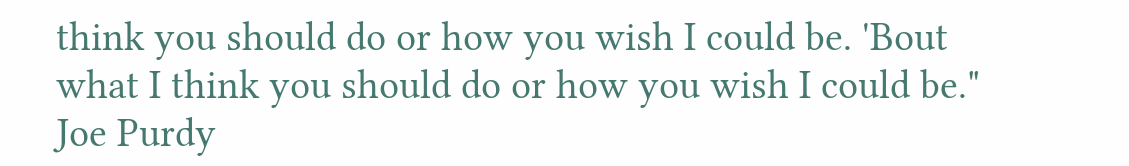think you should do or how you wish I could be. 'Bout what I think you should do or how you wish I could be." Joe Purdy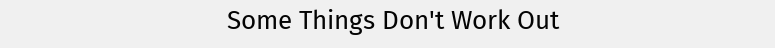Some Things Don't Work Out